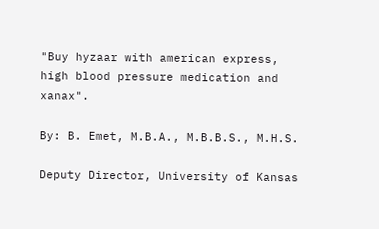"Buy hyzaar with american express, high blood pressure medication and xanax".

By: B. Emet, M.B.A., M.B.B.S., M.H.S.

Deputy Director, University of Kansas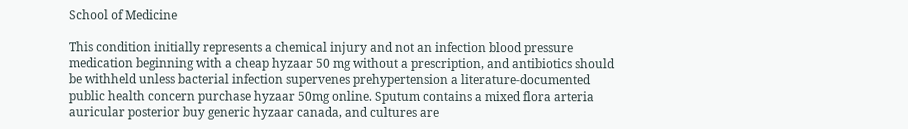School of Medicine

This condition initially represents a chemical injury and not an infection blood pressure medication beginning with a cheap hyzaar 50 mg without a prescription, and antibiotics should be withheld unless bacterial infection supervenes prehypertension a literature-documented public health concern purchase hyzaar 50mg online. Sputum contains a mixed flora arteria auricular posterior buy generic hyzaar canada, and cultures are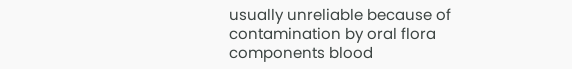usually unreliable because of contamination by oral flora components blood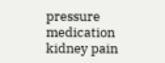pressure medication kidney pain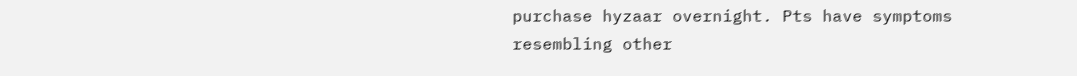purchase hyzaar overnight. Pts have symptoms resembling other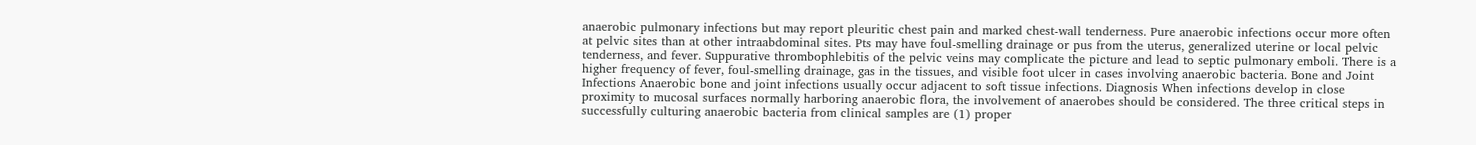anaerobic pulmonary infections but may report pleuritic chest pain and marked chest-wall tenderness. Pure anaerobic infections occur more often at pelvic sites than at other intraabdominal sites. Pts may have foul-smelling drainage or pus from the uterus, generalized uterine or local pelvic tenderness, and fever. Suppurative thrombophlebitis of the pelvic veins may complicate the picture and lead to septic pulmonary emboli. There is a higher frequency of fever, foul-smelling drainage, gas in the tissues, and visible foot ulcer in cases involving anaerobic bacteria. Bone and Joint Infections Anaerobic bone and joint infections usually occur adjacent to soft tissue infections. Diagnosis When infections develop in close proximity to mucosal surfaces normally harboring anaerobic flora, the involvement of anaerobes should be considered. The three critical steps in successfully culturing anaerobic bacteria from clinical samples are (1) proper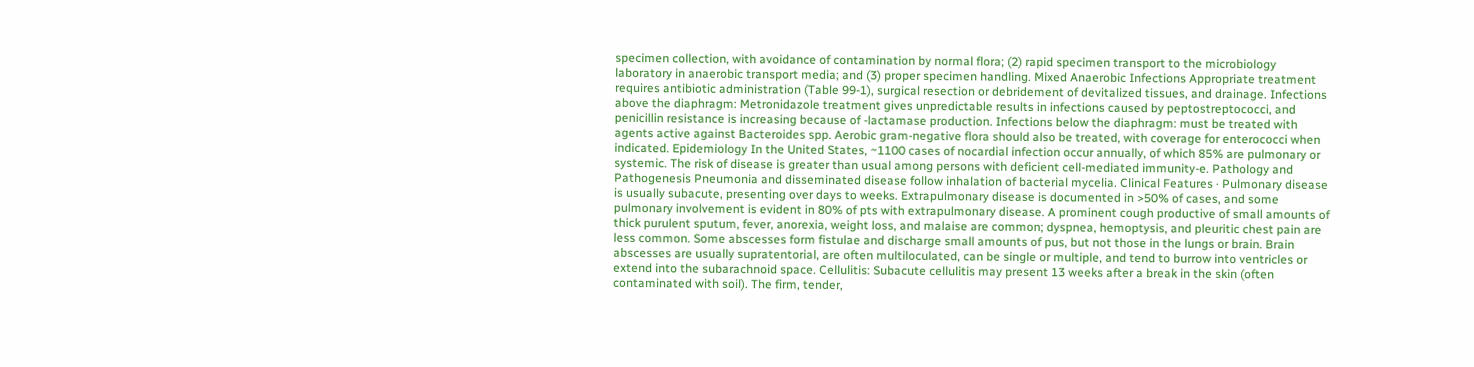specimen collection, with avoidance of contamination by normal flora; (2) rapid specimen transport to the microbiology laboratory in anaerobic transport media; and (3) proper specimen handling. Mixed Anaerobic Infections Appropriate treatment requires antibiotic administration (Table 99-1), surgical resection or debridement of devitalized tissues, and drainage. Infections above the diaphragm: Metronidazole treatment gives unpredictable results in infections caused by peptostreptococci, and penicillin resistance is increasing because of -lactamase production. Infections below the diaphragm: must be treated with agents active against Bacteroides spp. Aerobic gram-negative flora should also be treated, with coverage for enterococci when indicated. Epidemiology In the United States, ~1100 cases of nocardial infection occur annually, of which 85% are pulmonary or systemic. The risk of disease is greater than usual among persons with deficient cell-mediated immunity-e. Pathology and Pathogenesis Pneumonia and disseminated disease follow inhalation of bacterial mycelia. Clinical Features · Pulmonary disease is usually subacute, presenting over days to weeks. Extrapulmonary disease is documented in >50% of cases, and some pulmonary involvement is evident in 80% of pts with extrapulmonary disease. A prominent cough productive of small amounts of thick purulent sputum, fever, anorexia, weight loss, and malaise are common; dyspnea, hemoptysis, and pleuritic chest pain are less common. Some abscesses form fistulae and discharge small amounts of pus, but not those in the lungs or brain. Brain abscesses are usually supratentorial, are often multiloculated, can be single or multiple, and tend to burrow into ventricles or extend into the subarachnoid space. Cellulitis: Subacute cellulitis may present 13 weeks after a break in the skin (often contaminated with soil). The firm, tender,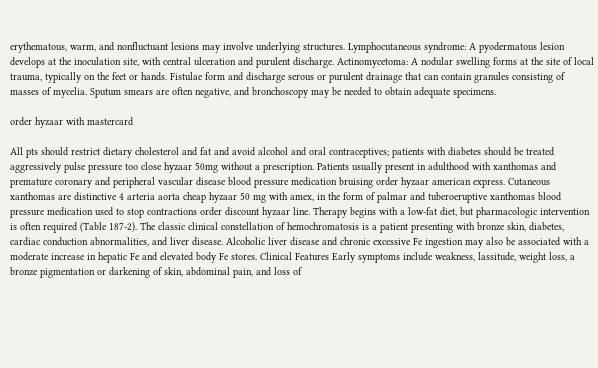erythematous, warm, and nonfluctuant lesions may involve underlying structures. Lymphocutaneous syndrome: A pyodermatous lesion develops at the inoculation site, with central ulceration and purulent discharge. Actinomycetoma: A nodular swelling forms at the site of local trauma, typically on the feet or hands. Fistulae form and discharge serous or purulent drainage that can contain granules consisting of masses of mycelia. Sputum smears are often negative, and bronchoscopy may be needed to obtain adequate specimens.

order hyzaar with mastercard

All pts should restrict dietary cholesterol and fat and avoid alcohol and oral contraceptives; patients with diabetes should be treated aggressively pulse pressure too close hyzaar 50mg without a prescription. Patients usually present in adulthood with xanthomas and premature coronary and peripheral vascular disease blood pressure medication bruising order hyzaar american express. Cutaneous xanthomas are distinctive 4 arteria aorta cheap hyzaar 50 mg with amex, in the form of palmar and tuberoeruptive xanthomas blood pressure medication used to stop contractions order discount hyzaar line. Therapy begins with a low-fat diet, but pharmacologic intervention is often required (Table 187-2). The classic clinical constellation of hemochromatosis is a patient presenting with bronze skin, diabetes, cardiac conduction abnormalities, and liver disease. Alcoholic liver disease and chronic excessive Fe ingestion may also be associated with a moderate increase in hepatic Fe and elevated body Fe stores. Clinical Features Early symptoms include weakness, lassitude, weight loss, a bronze pigmentation or darkening of skin, abdominal pain, and loss of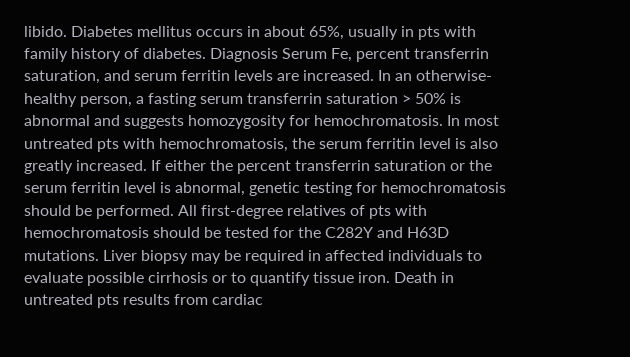libido. Diabetes mellitus occurs in about 65%, usually in pts with family history of diabetes. Diagnosis Serum Fe, percent transferrin saturation, and serum ferritin levels are increased. In an otherwise-healthy person, a fasting serum transferrin saturation > 50% is abnormal and suggests homozygosity for hemochromatosis. In most untreated pts with hemochromatosis, the serum ferritin level is also greatly increased. If either the percent transferrin saturation or the serum ferritin level is abnormal, genetic testing for hemochromatosis should be performed. All first-degree relatives of pts with hemochromatosis should be tested for the C282Y and H63D mutations. Liver biopsy may be required in affected individuals to evaluate possible cirrhosis or to quantify tissue iron. Death in untreated pts results from cardiac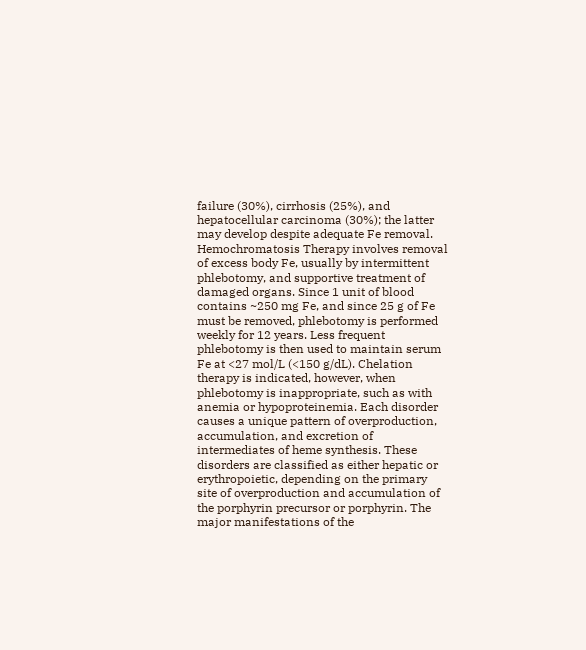failure (30%), cirrhosis (25%), and hepatocellular carcinoma (30%); the latter may develop despite adequate Fe removal. Hemochromatosis Therapy involves removal of excess body Fe, usually by intermittent phlebotomy, and supportive treatment of damaged organs. Since 1 unit of blood contains ~250 mg Fe, and since 25 g of Fe must be removed, phlebotomy is performed weekly for 12 years. Less frequent phlebotomy is then used to maintain serum Fe at <27 mol/L (<150 g/dL). Chelation therapy is indicated, however, when phlebotomy is inappropriate, such as with anemia or hypoproteinemia. Each disorder causes a unique pattern of overproduction, accumulation, and excretion of intermediates of heme synthesis. These disorders are classified as either hepatic or erythropoietic, depending on the primary site of overproduction and accumulation of the porphyrin precursor or porphyrin. The major manifestations of the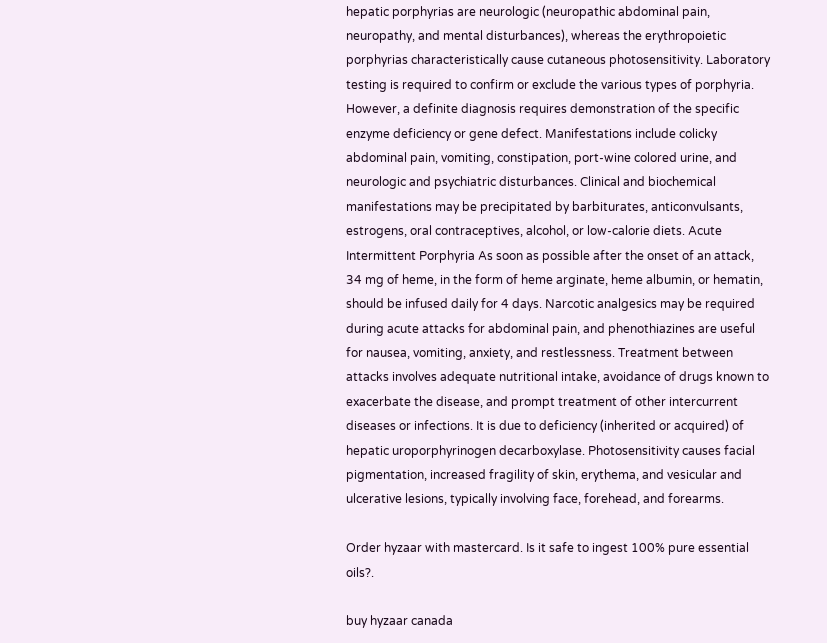hepatic porphyrias are neurologic (neuropathic abdominal pain, neuropathy, and mental disturbances), whereas the erythropoietic porphyrias characteristically cause cutaneous photosensitivity. Laboratory testing is required to confirm or exclude the various types of porphyria. However, a definite diagnosis requires demonstration of the specific enzyme deficiency or gene defect. Manifestations include colicky abdominal pain, vomiting, constipation, port-wine colored urine, and neurologic and psychiatric disturbances. Clinical and biochemical manifestations may be precipitated by barbiturates, anticonvulsants, estrogens, oral contraceptives, alcohol, or low-calorie diets. Acute Intermittent Porphyria As soon as possible after the onset of an attack, 34 mg of heme, in the form of heme arginate, heme albumin, or hematin, should be infused daily for 4 days. Narcotic analgesics may be required during acute attacks for abdominal pain, and phenothiazines are useful for nausea, vomiting, anxiety, and restlessness. Treatment between attacks involves adequate nutritional intake, avoidance of drugs known to exacerbate the disease, and prompt treatment of other intercurrent diseases or infections. It is due to deficiency (inherited or acquired) of hepatic uroporphyrinogen decarboxylase. Photosensitivity causes facial pigmentation, increased fragility of skin, erythema, and vesicular and ulcerative lesions, typically involving face, forehead, and forearms.

Order hyzaar with mastercard. Is it safe to ingest 100% pure essential oils?.

buy hyzaar canada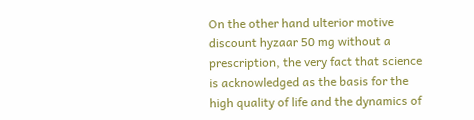On the other hand ulterior motive discount hyzaar 50 mg without a prescription, the very fact that science is acknowledged as the basis for the high quality of life and the dynamics of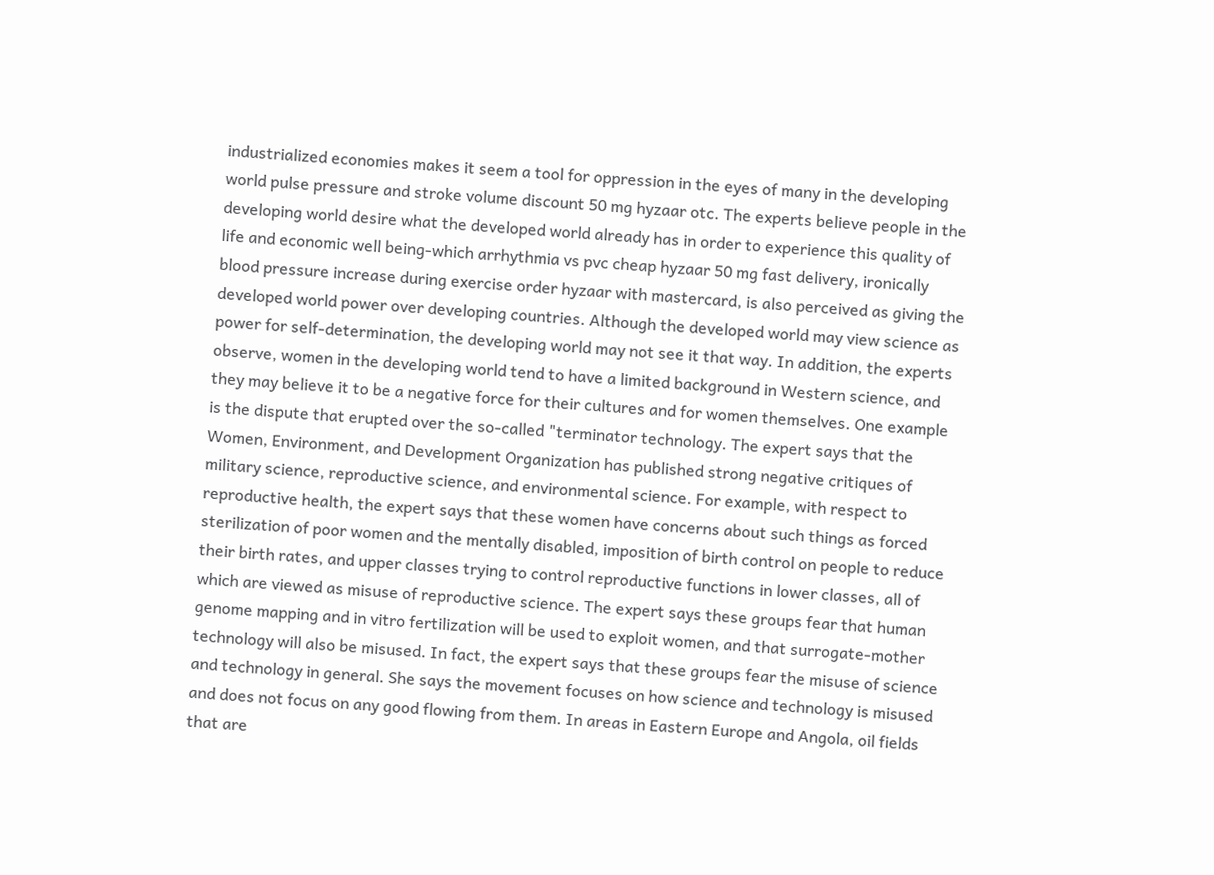industrialized economies makes it seem a tool for oppression in the eyes of many in the developing world pulse pressure and stroke volume discount 50 mg hyzaar otc. The experts believe people in the developing world desire what the developed world already has in order to experience this quality of life and economic well being-which arrhythmia vs pvc cheap hyzaar 50 mg fast delivery, ironically blood pressure increase during exercise order hyzaar with mastercard, is also perceived as giving the developed world power over developing countries. Although the developed world may view science as power for self-determination, the developing world may not see it that way. In addition, the experts observe, women in the developing world tend to have a limited background in Western science, and they may believe it to be a negative force for their cultures and for women themselves. One example is the dispute that erupted over the so-called "terminator technology. The expert says that the Women, Environment, and Development Organization has published strong negative critiques of military science, reproductive science, and environmental science. For example, with respect to reproductive health, the expert says that these women have concerns about such things as forced sterilization of poor women and the mentally disabled, imposition of birth control on people to reduce their birth rates, and upper classes trying to control reproductive functions in lower classes, all of which are viewed as misuse of reproductive science. The expert says these groups fear that human genome mapping and in vitro fertilization will be used to exploit women, and that surrogate-mother technology will also be misused. In fact, the expert says that these groups fear the misuse of science and technology in general. She says the movement focuses on how science and technology is misused and does not focus on any good flowing from them. In areas in Eastern Europe and Angola, oil fields that are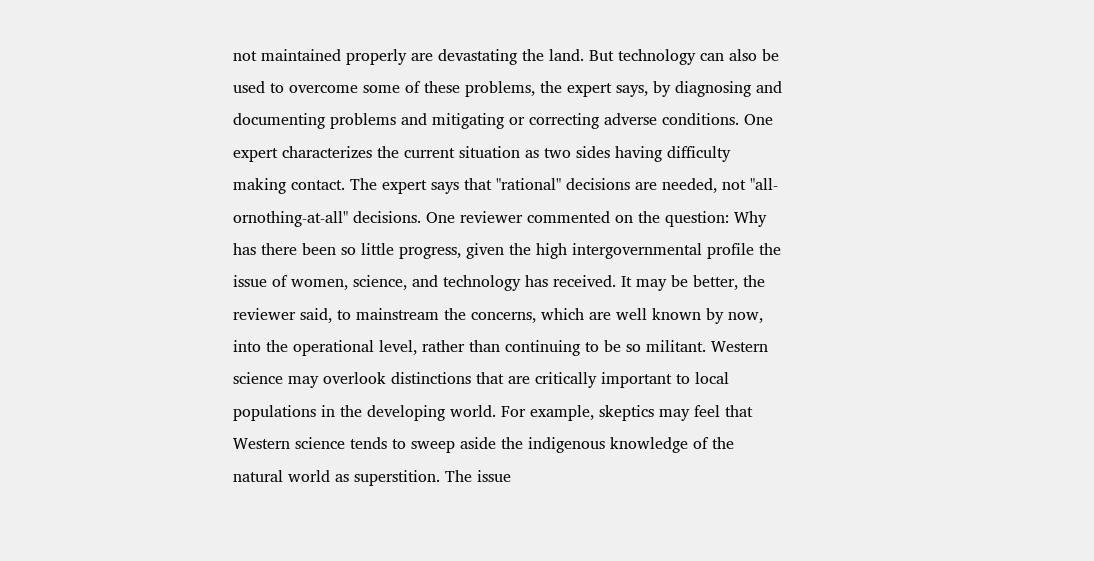not maintained properly are devastating the land. But technology can also be used to overcome some of these problems, the expert says, by diagnosing and documenting problems and mitigating or correcting adverse conditions. One expert characterizes the current situation as two sides having difficulty making contact. The expert says that "rational" decisions are needed, not "all-ornothing-at-all" decisions. One reviewer commented on the question: Why has there been so little progress, given the high intergovernmental profile the issue of women, science, and technology has received. It may be better, the reviewer said, to mainstream the concerns, which are well known by now, into the operational level, rather than continuing to be so militant. Western science may overlook distinctions that are critically important to local populations in the developing world. For example, skeptics may feel that Western science tends to sweep aside the indigenous knowledge of the natural world as superstition. The issue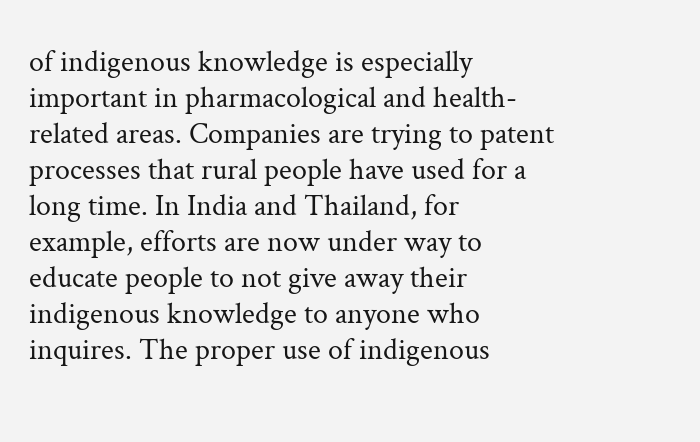of indigenous knowledge is especially important in pharmacological and health-related areas. Companies are trying to patent processes that rural people have used for a long time. In India and Thailand, for example, efforts are now under way to educate people to not give away their indigenous knowledge to anyone who inquires. The proper use of indigenous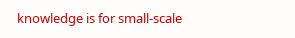knowledge is for small-scale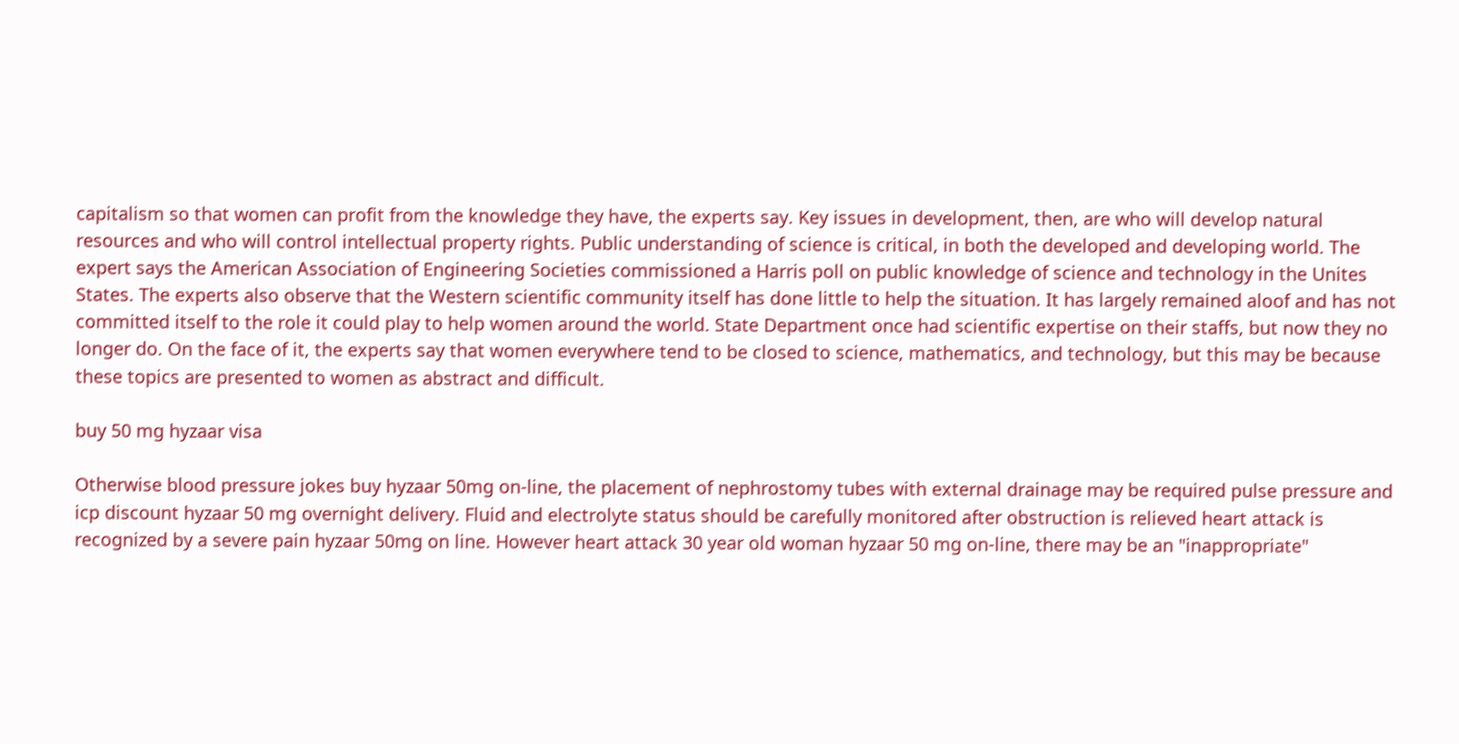capitalism so that women can profit from the knowledge they have, the experts say. Key issues in development, then, are who will develop natural resources and who will control intellectual property rights. Public understanding of science is critical, in both the developed and developing world. The expert says the American Association of Engineering Societies commissioned a Harris poll on public knowledge of science and technology in the Unites States. The experts also observe that the Western scientific community itself has done little to help the situation. It has largely remained aloof and has not committed itself to the role it could play to help women around the world. State Department once had scientific expertise on their staffs, but now they no longer do. On the face of it, the experts say that women everywhere tend to be closed to science, mathematics, and technology, but this may be because these topics are presented to women as abstract and difficult.

buy 50 mg hyzaar visa

Otherwise blood pressure jokes buy hyzaar 50mg on-line, the placement of nephrostomy tubes with external drainage may be required pulse pressure and icp discount hyzaar 50 mg overnight delivery. Fluid and electrolyte status should be carefully monitored after obstruction is relieved heart attack is recognized by a severe pain hyzaar 50mg on line. However heart attack 30 year old woman hyzaar 50 mg on-line, there may be an "inappropriate"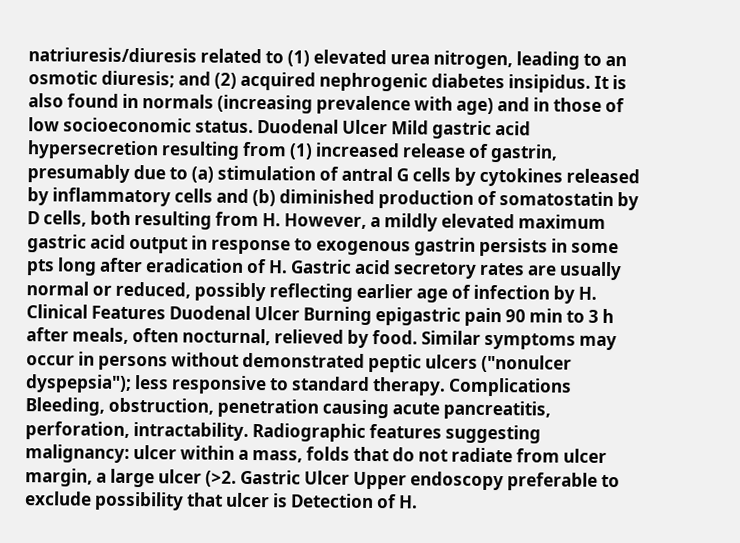natriuresis/diuresis related to (1) elevated urea nitrogen, leading to an osmotic diuresis; and (2) acquired nephrogenic diabetes insipidus. It is also found in normals (increasing prevalence with age) and in those of low socioeconomic status. Duodenal Ulcer Mild gastric acid hypersecretion resulting from (1) increased release of gastrin, presumably due to (a) stimulation of antral G cells by cytokines released by inflammatory cells and (b) diminished production of somatostatin by D cells, both resulting from H. However, a mildly elevated maximum gastric acid output in response to exogenous gastrin persists in some pts long after eradication of H. Gastric acid secretory rates are usually normal or reduced, possibly reflecting earlier age of infection by H. Clinical Features Duodenal Ulcer Burning epigastric pain 90 min to 3 h after meals, often nocturnal, relieved by food. Similar symptoms may occur in persons without demonstrated peptic ulcers ("nonulcer dyspepsia"); less responsive to standard therapy. Complications Bleeding, obstruction, penetration causing acute pancreatitis, perforation, intractability. Radiographic features suggesting malignancy: ulcer within a mass, folds that do not radiate from ulcer margin, a large ulcer (>2. Gastric Ulcer Upper endoscopy preferable to exclude possibility that ulcer is Detection of H.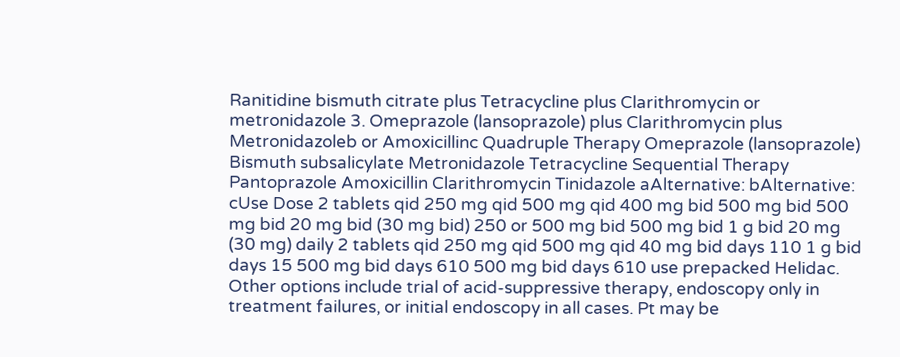Ranitidine bismuth citrate plus Tetracycline plus Clarithromycin or metronidazole 3. Omeprazole (lansoprazole) plus Clarithromycin plus Metronidazoleb or Amoxicillinc Quadruple Therapy Omeprazole (lansoprazole) Bismuth subsalicylate Metronidazole Tetracycline Sequential Therapy Pantoprazole Amoxicillin Clarithromycin Tinidazole aAlternative: bAlternative: cUse Dose 2 tablets qid 250 mg qid 500 mg qid 400 mg bid 500 mg bid 500 mg bid 20 mg bid (30 mg bid) 250 or 500 mg bid 500 mg bid 1 g bid 20 mg (30 mg) daily 2 tablets qid 250 mg qid 500 mg qid 40 mg bid days 110 1 g bid days 15 500 mg bid days 610 500 mg bid days 610 use prepacked Helidac. Other options include trial of acid-suppressive therapy, endoscopy only in treatment failures, or initial endoscopy in all cases. Pt may be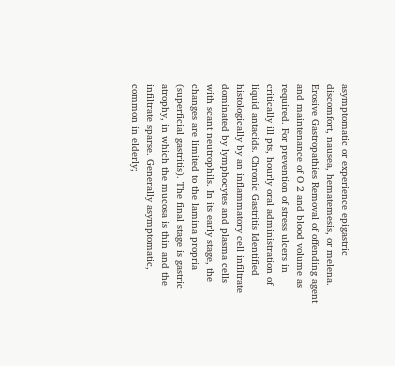asymptomatic or experience epigastric discomfort, nausea, hematemesis, or melena. Erosive Gastropathies Removal of offending agent and maintenance of O 2 and blood volume as required. For prevention of stress ulcers in critically ill pts, hourly oral administration of liquid antacids. Chronic Gastritis Identified histologically by an inflammatory cell infiltrate dominated by lymphocytes and plasma cells with scant neutrophils. In its early stage, the changes are limited to the lamina propria (superficial gastritis). The final stage is gastric atrophy, in which the mucosa is thin and the infiltrate sparse. Generally asymptomatic, common in elderly;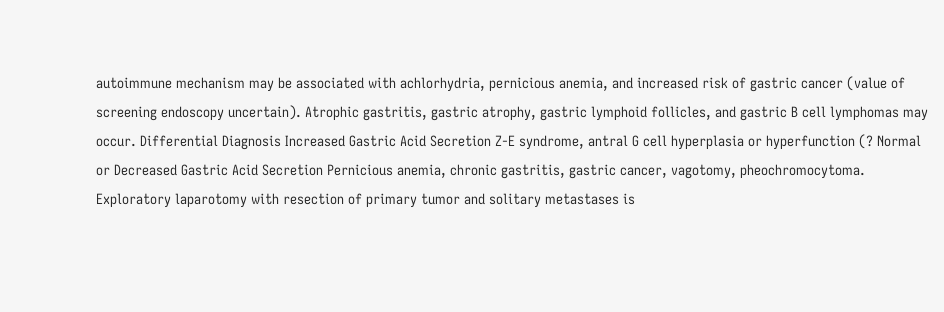autoimmune mechanism may be associated with achlorhydria, pernicious anemia, and increased risk of gastric cancer (value of screening endoscopy uncertain). Atrophic gastritis, gastric atrophy, gastric lymphoid follicles, and gastric B cell lymphomas may occur. Differential Diagnosis Increased Gastric Acid Secretion Z-E syndrome, antral G cell hyperplasia or hyperfunction (? Normal or Decreased Gastric Acid Secretion Pernicious anemia, chronic gastritis, gastric cancer, vagotomy, pheochromocytoma. Exploratory laparotomy with resection of primary tumor and solitary metastases is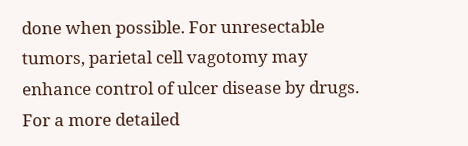done when possible. For unresectable tumors, parietal cell vagotomy may enhance control of ulcer disease by drugs. For a more detailed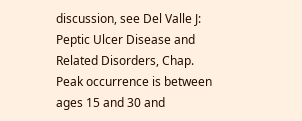discussion, see Del Valle J: Peptic Ulcer Disease and Related Disorders, Chap. Peak occurrence is between ages 15 and 30 and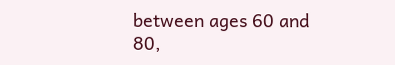between ages 60 and 80,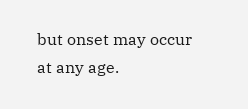but onset may occur at any age.